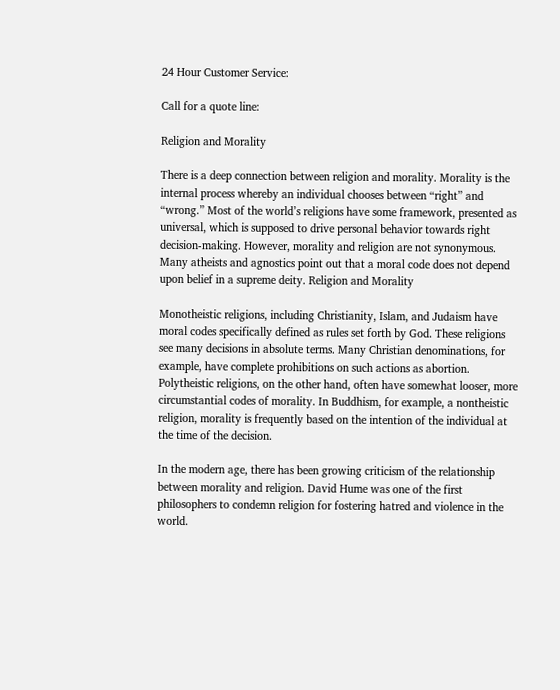24 Hour Customer Service:

Call for a quote line:

Religion and Morality

There is a deep connection between religion and morality. Morality is the internal process whereby an individual chooses between “right” and “wrong.” Most of the world’s religions have some framework, presented as universal, which is supposed to drive personal behavior towards right decision-making. However, morality and religion are not synonymous. Many atheists and agnostics point out that a moral code does not depend upon belief in a supreme deity. Religion and Morality

Monotheistic religions, including Christianity, Islam, and Judaism have moral codes specifically defined as rules set forth by God. These religions see many decisions in absolute terms. Many Christian denominations, for example, have complete prohibitions on such actions as abortion. Polytheistic religions, on the other hand, often have somewhat looser, more circumstantial codes of morality. In Buddhism, for example, a nontheistic religion, morality is frequently based on the intention of the individual at the time of the decision.

In the modern age, there has been growing criticism of the relationship between morality and religion. David Hume was one of the first philosophers to condemn religion for fostering hatred and violence in the world.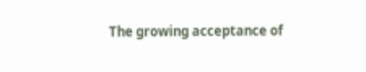The growing acceptance of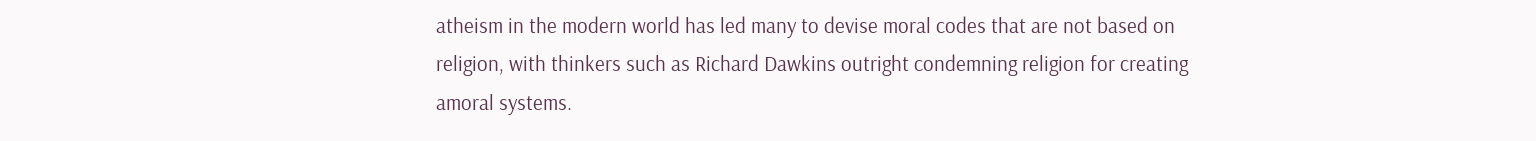atheism in the modern world has led many to devise moral codes that are not based on religion, with thinkers such as Richard Dawkins outright condemning religion for creating amoral systems.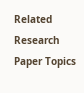Related Research Paper Topics